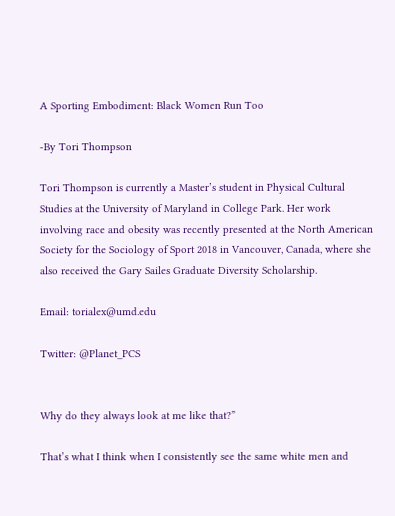A Sporting Embodiment: Black Women Run Too

-By Tori Thompson

Tori Thompson is currently a Master’s student in Physical Cultural Studies at the University of Maryland in College Park. Her work involving race and obesity was recently presented at the North American Society for the Sociology of Sport 2018 in Vancouver, Canada, where she also received the Gary Sailes Graduate Diversity Scholarship.

Email: torialex@umd.edu

Twitter: @Planet_PCS


Why do they always look at me like that?”

That’s what I think when I consistently see the same white men and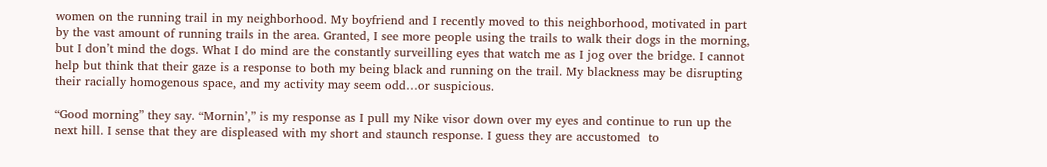women on the running trail in my neighborhood. My boyfriend and I recently moved to this neighborhood, motivated in part by the vast amount of running trails in the area. Granted, I see more people using the trails to walk their dogs in the morning, but I don’t mind the dogs. What I do mind are the constantly surveilling eyes that watch me as I jog over the bridge. I cannot help but think that their gaze is a response to both my being black and running on the trail. My blackness may be disrupting their racially homogenous space, and my activity may seem odd…or suspicious.

“Good morning” they say. “Mornin’,” is my response as I pull my Nike visor down over my eyes and continue to run up the next hill. I sense that they are displeased with my short and staunch response. I guess they are accustomed  to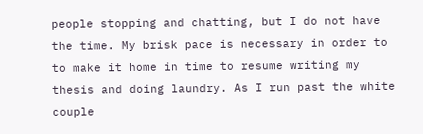people stopping and chatting, but I do not have the time. My brisk pace is necessary in order to to make it home in time to resume writing my thesis and doing laundry. As I run past the white couple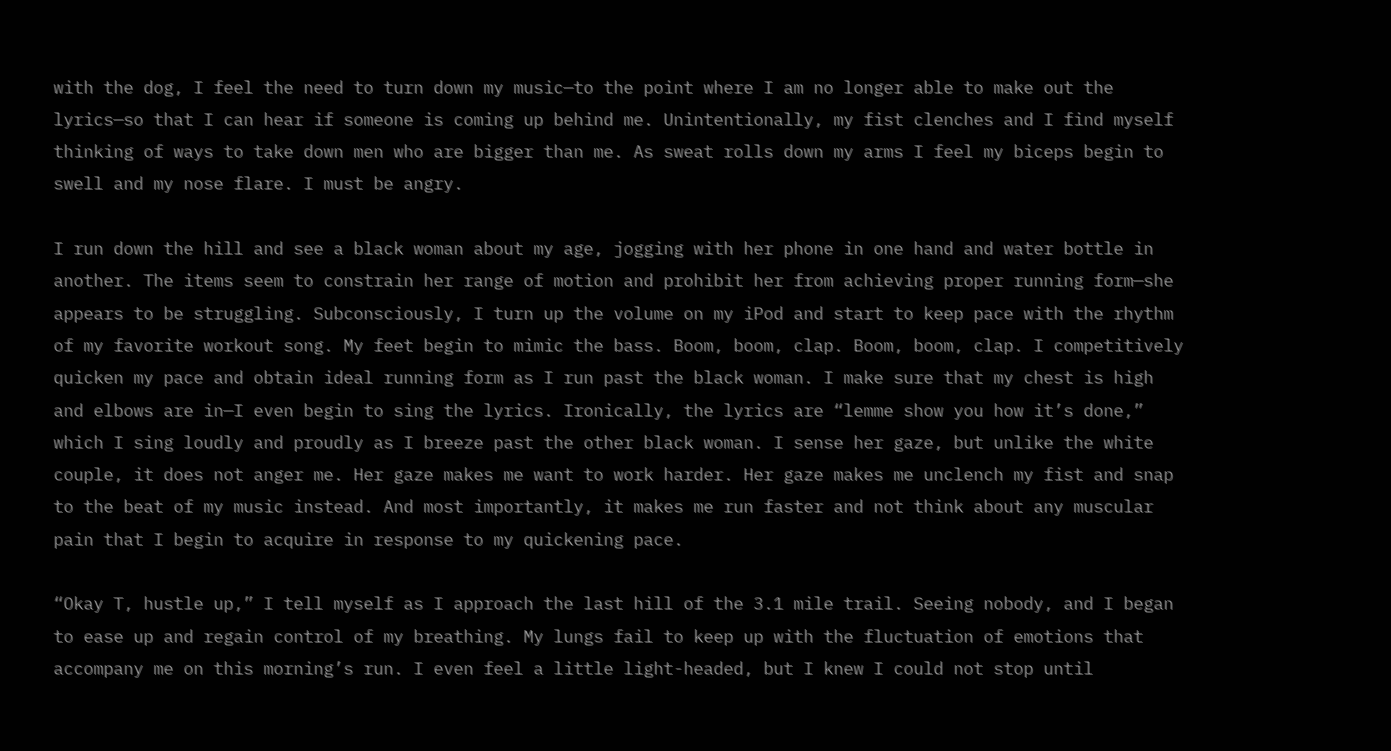with the dog, I feel the need to turn down my music—to the point where I am no longer able to make out the lyrics—so that I can hear if someone is coming up behind me. Unintentionally, my fist clenches and I find myself thinking of ways to take down men who are bigger than me. As sweat rolls down my arms I feel my biceps begin to swell and my nose flare. I must be angry.

I run down the hill and see a black woman about my age, jogging with her phone in one hand and water bottle in another. The items seem to constrain her range of motion and prohibit her from achieving proper running form—she appears to be struggling. Subconsciously, I turn up the volume on my iPod and start to keep pace with the rhythm of my favorite workout song. My feet begin to mimic the bass. Boom, boom, clap. Boom, boom, clap. I competitively quicken my pace and obtain ideal running form as I run past the black woman. I make sure that my chest is high and elbows are in—I even begin to sing the lyrics. Ironically, the lyrics are “lemme show you how it’s done,” which I sing loudly and proudly as I breeze past the other black woman. I sense her gaze, but unlike the white couple, it does not anger me. Her gaze makes me want to work harder. Her gaze makes me unclench my fist and snap to the beat of my music instead. And most importantly, it makes me run faster and not think about any muscular pain that I begin to acquire in response to my quickening pace.

“Okay T, hustle up,” I tell myself as I approach the last hill of the 3.1 mile trail. Seeing nobody, and I began to ease up and regain control of my breathing. My lungs fail to keep up with the fluctuation of emotions that accompany me on this morning’s run. I even feel a little light-headed, but I knew I could not stop until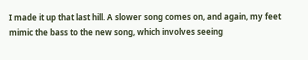I made it up that last hill. A slower song comes on, and again, my feet mimic the bass to the new song, which involves seeing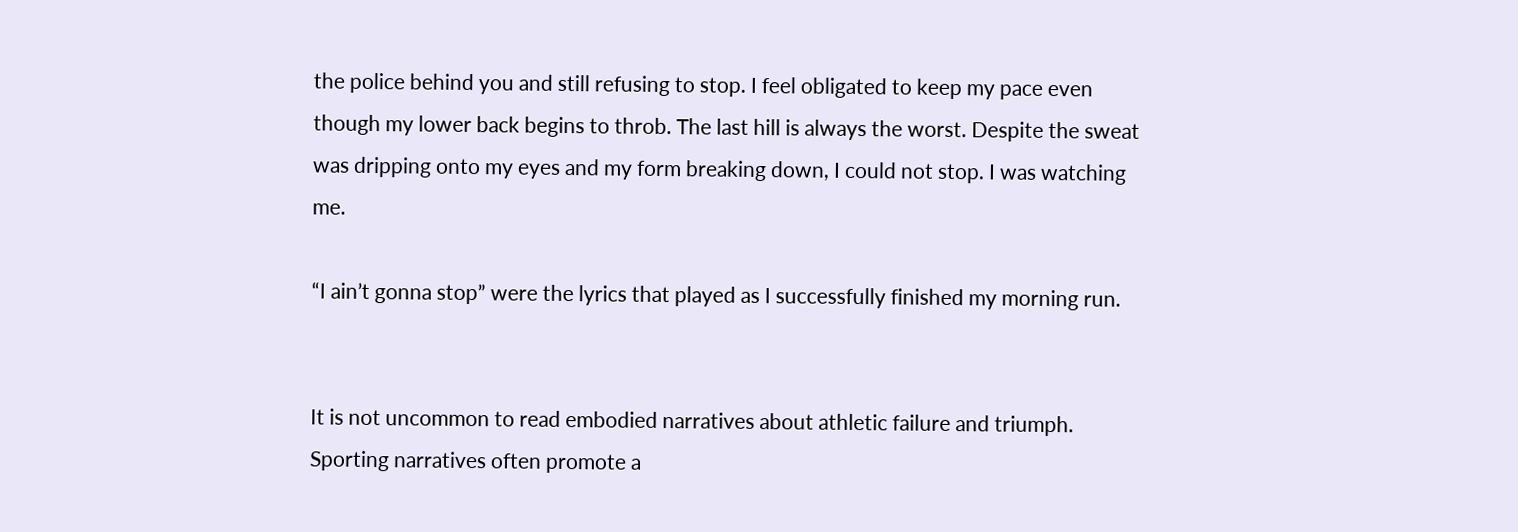the police behind you and still refusing to stop. I feel obligated to keep my pace even though my lower back begins to throb. The last hill is always the worst. Despite the sweat was dripping onto my eyes and my form breaking down, I could not stop. I was watching me.

“I ain’t gonna stop” were the lyrics that played as I successfully finished my morning run.


It is not uncommon to read embodied narratives about athletic failure and triumph. Sporting narratives often promote a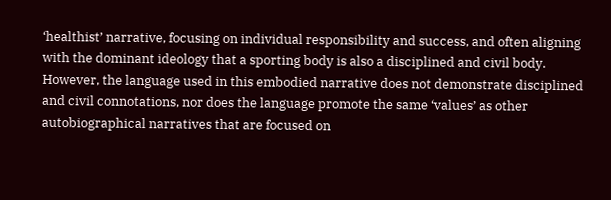‘healthist’ narrative, focusing on individual responsibility and success, and often aligning with the dominant ideology that a sporting body is also a disciplined and civil body. However, the language used in this embodied narrative does not demonstrate disciplined and civil connotations, nor does the language promote the same ‘values’ as other autobiographical narratives that are focused on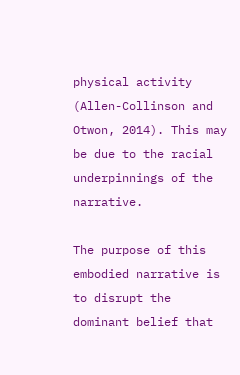physical activity (Allen-Collinson and Otwon, 2014). This may be due to the racial underpinnings of the narrative.

The purpose of this embodied narrative is to disrupt the dominant belief that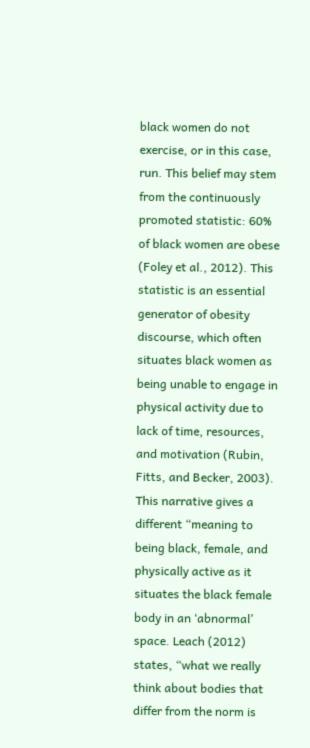black women do not exercise, or in this case, run. This belief may stem from the continuously promoted statistic: 60% of black women are obese (Foley et al., 2012). This statistic is an essential generator of obesity discourse, which often situates black women as being unable to engage in physical activity due to lack of time, resources, and motivation (Rubin, Fitts, and Becker, 2003). This narrative gives a different “meaning to being black, female, and physically active as it situates the black female body in an ‘abnormal’ space. Leach (2012) states, “what we really think about bodies that differ from the norm is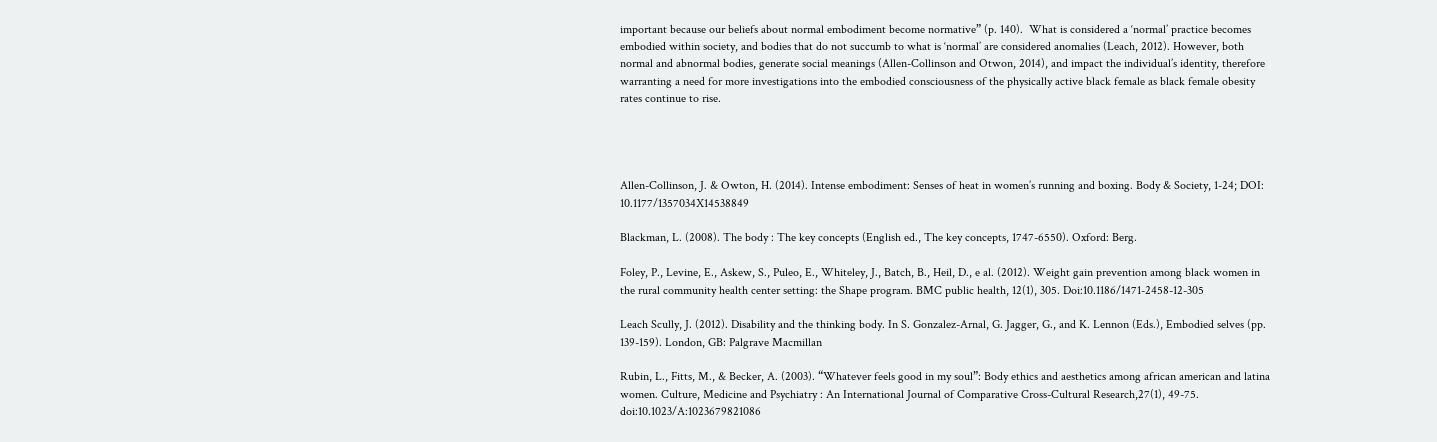important because our beliefs about normal embodiment become normative” (p. 140).  What is considered a ‘normal’ practice becomes embodied within society, and bodies that do not succumb to what is ‘normal’ are considered anomalies (Leach, 2012). However, both normal and abnormal bodies, generate social meanings (Allen-Collinson and Otwon, 2014), and impact the individual’s identity, therefore warranting a need for more investigations into the embodied consciousness of the physically active black female as black female obesity rates continue to rise.




Allen-Collinson, J. & Owton, H. (2014). Intense embodiment: Senses of heat in women’s running and boxing. Body & Society, 1-24; DOI: 10.1177/1357034X14538849

Blackman, L. (2008). The body : The key concepts (English ed., The key concepts, 1747-6550). Oxford: Berg.

Foley, P., Levine, E., Askew, S., Puleo, E., Whiteley, J., Batch, B., Heil, D., e al. (2012). Weight gain prevention among black women in the rural community health center setting: the Shape program. BMC public health, 12(1), 305. Doi:10.1186/1471-2458-12-305

Leach Scully, J. (2012). Disability and the thinking body. In S. Gonzalez-Arnal, G. Jagger, G., and K. Lennon (Eds.), Embodied selves (pp. 139-159). London, GB: Palgrave Macmillan

Rubin, L., Fitts, M., & Becker, A. (2003). “Whatever feels good in my soul”: Body ethics and aesthetics among african american and latina women. Culture, Medicine and Psychiatry : An International Journal of Comparative Cross-Cultural Research,27(1), 49-75. doi:10.1023/A:1023679821086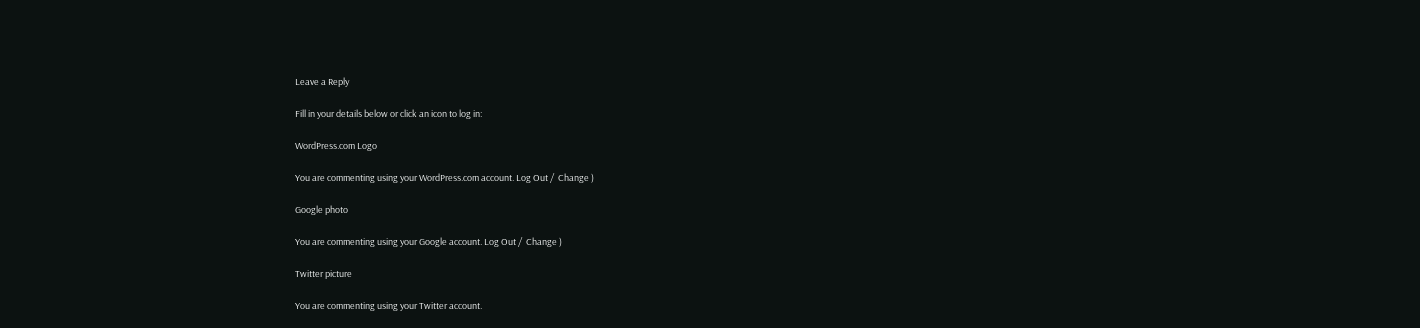Leave a Reply

Fill in your details below or click an icon to log in:

WordPress.com Logo

You are commenting using your WordPress.com account. Log Out /  Change )

Google photo

You are commenting using your Google account. Log Out /  Change )

Twitter picture

You are commenting using your Twitter account.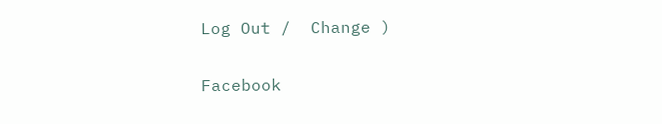Log Out /  Change )

Facebook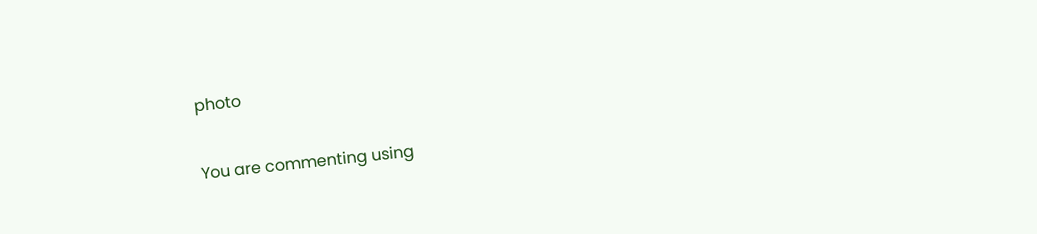photo

You are commenting using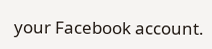your Facebook account.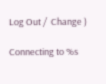Log Out /  Change )

Connecting to %s